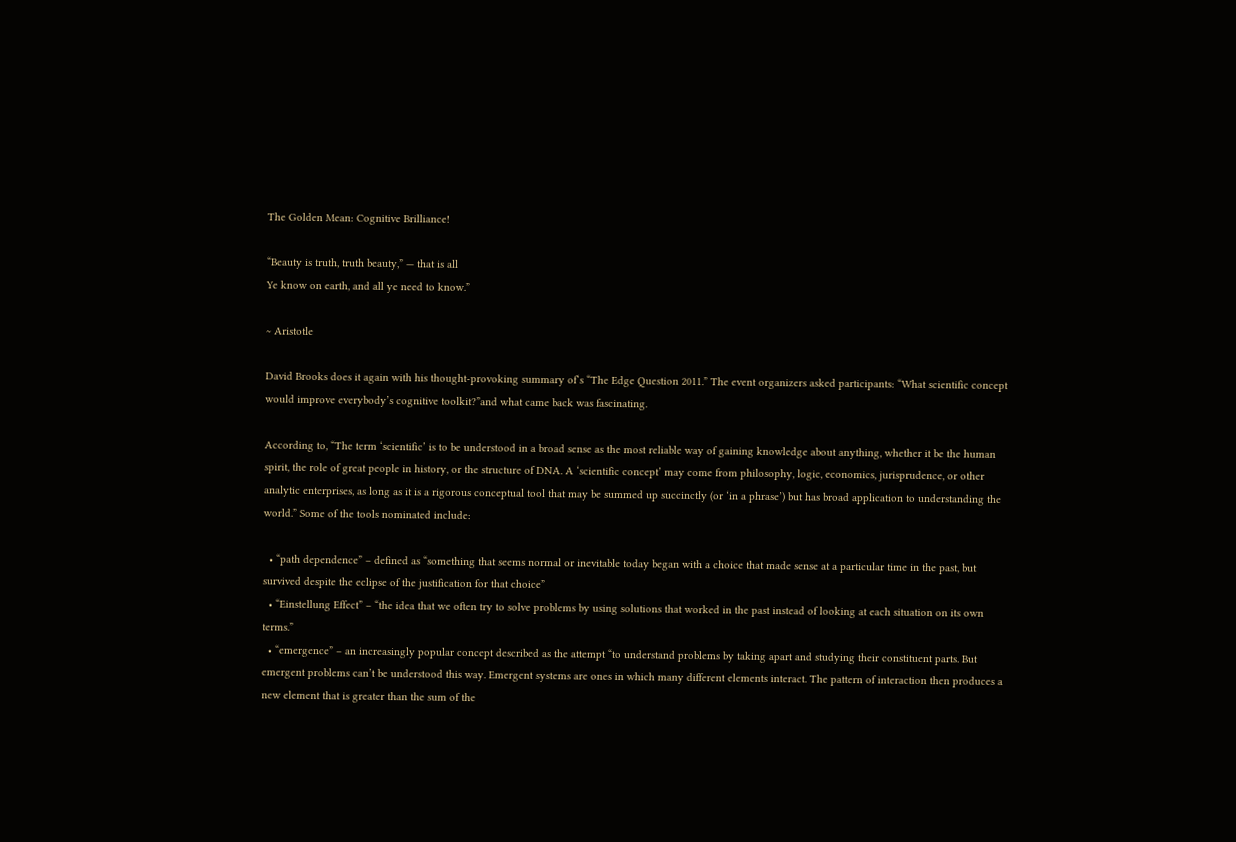The Golden Mean: Cognitive Brilliance!

“Beauty is truth, truth beauty,” — that is all
Ye know on earth, and all ye need to know.”

~ Aristotle

David Brooks does it again with his thought-provoking summary of‘s “The Edge Question 2011.” The event organizers asked participants: “What scientific concept would improve everybody’s cognitive toolkit?”and what came back was fascinating.

According to, “The term ‘scientific’ is to be understood in a broad sense as the most reliable way of gaining knowledge about anything, whether it be the human spirit, the role of great people in history, or the structure of DNA. A ‘scientific concept’ may come from philosophy, logic, economics, jurisprudence, or other analytic enterprises, as long as it is a rigorous conceptual tool that may be summed up succinctly (or ‘in a phrase’) but has broad application to understanding the world.” Some of the tools nominated include:

  • “path dependence” – defined as “something that seems normal or inevitable today began with a choice that made sense at a particular time in the past, but survived despite the eclipse of the justification for that choice”
  • “Einstellung Effect” – “the idea that we often try to solve problems by using solutions that worked in the past instead of looking at each situation on its own terms.”
  • “emergence” – an increasingly popular concept described as the attempt “to understand problems by taking apart and studying their constituent parts. But emergent problems can’t be understood this way. Emergent systems are ones in which many different elements interact. The pattern of interaction then produces a new element that is greater than the sum of the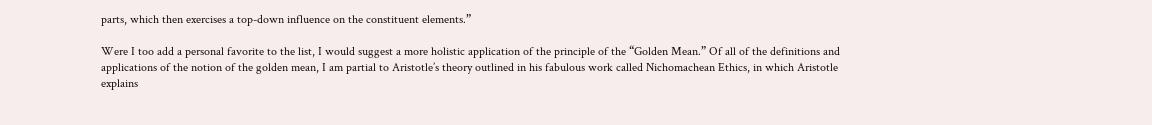parts, which then exercises a top-down influence on the constituent elements.”

Were I too add a personal favorite to the list, I would suggest a more holistic application of the principle of the “Golden Mean.” Of all of the definitions and applications of the notion of the golden mean, I am partial to Aristotle’s theory outlined in his fabulous work called Nichomachean Ethics, in which Aristotle explains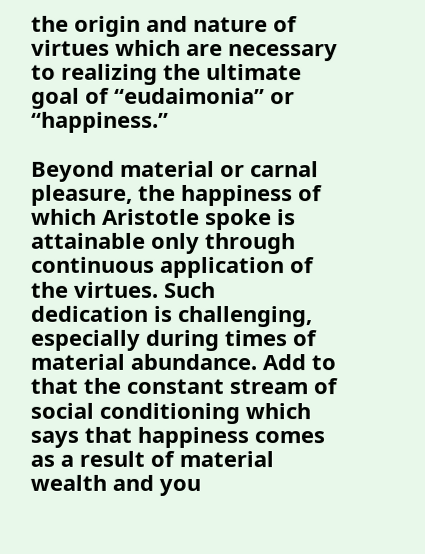the origin and nature of virtues which are necessary to realizing the ultimate goal of “eudaimonia” or “happiness.”

Beyond material or carnal pleasure, the happiness of which Aristotle spoke is attainable only through continuous application of the virtues. Such dedication is challenging, especially during times of material abundance. Add to that the constant stream of social conditioning which says that happiness comes as a result of material wealth and you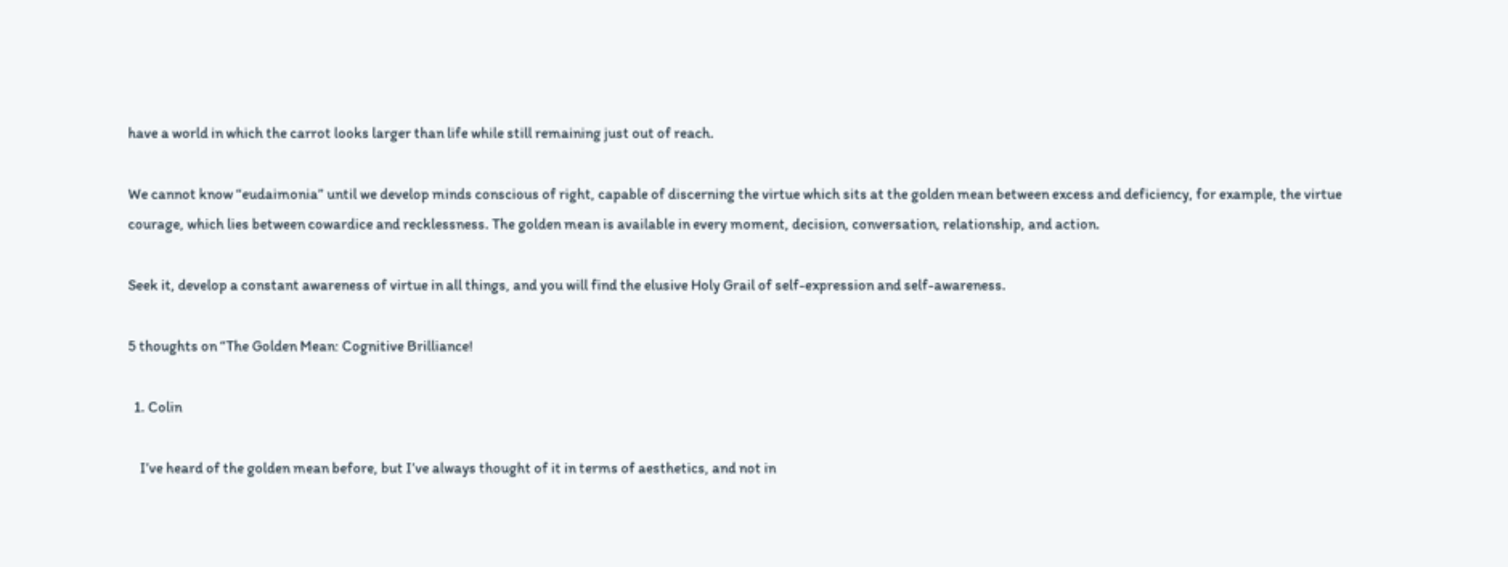have a world in which the carrot looks larger than life while still remaining just out of reach.

We cannot know “eudaimonia” until we develop minds conscious of right, capable of discerning the virtue which sits at the golden mean between excess and deficiency, for example, the virtue courage, which lies between cowardice and recklessness. The golden mean is available in every moment, decision, conversation, relationship, and action.

Seek it, develop a constant awareness of virtue in all things, and you will find the elusive Holy Grail of self-expression and self-awareness.

5 thoughts on “The Golden Mean: Cognitive Brilliance!

  1. Colin

    I’ve heard of the golden mean before, but I’ve always thought of it in terms of aesthetics, and not in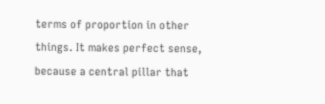terms of proportion in other things. It makes perfect sense, because a central pillar that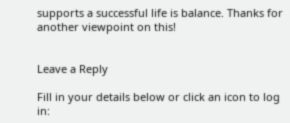supports a successful life is balance. Thanks for another viewpoint on this!


Leave a Reply

Fill in your details below or click an icon to log in: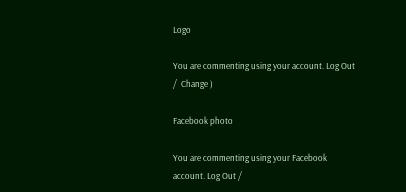Logo

You are commenting using your account. Log Out /  Change )

Facebook photo

You are commenting using your Facebook account. Log Out /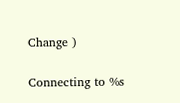Change )

Connecting to %s